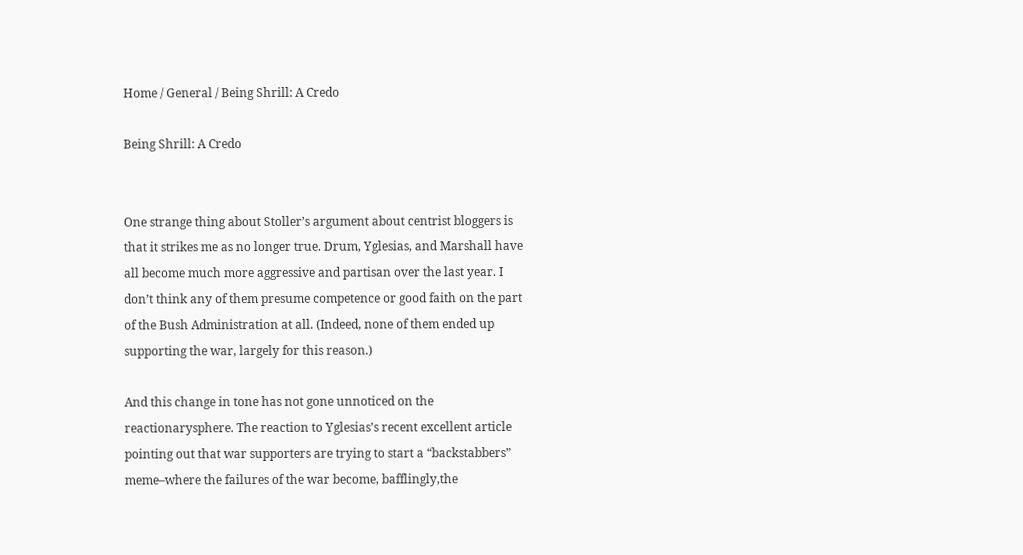Home / General / Being Shrill: A Credo

Being Shrill: A Credo


One strange thing about Stoller’s argument about centrist bloggers is that it strikes me as no longer true. Drum, Yglesias, and Marshall have all become much more aggressive and partisan over the last year. I don’t think any of them presume competence or good faith on the part of the Bush Administration at all. (Indeed, none of them ended up supporting the war, largely for this reason.)

And this change in tone has not gone unnoticed on the reactionarysphere. The reaction to Yglesias’s recent excellent article pointing out that war supporters are trying to start a “backstabbers” meme–where the failures of the war become, bafflingly,the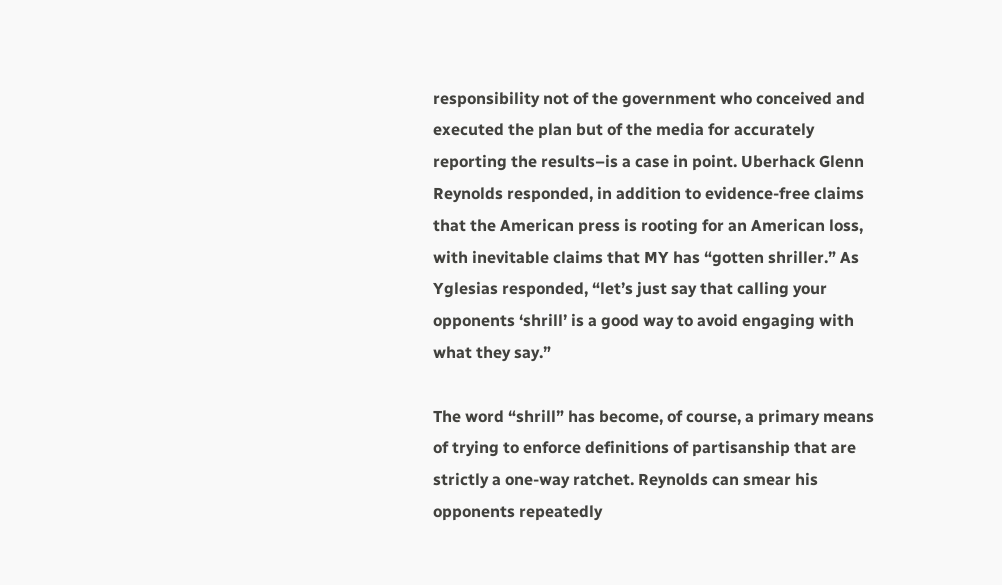responsibility not of the government who conceived and executed the plan but of the media for accurately reporting the results–is a case in point. Uberhack Glenn Reynolds responded, in addition to evidence-free claims that the American press is rooting for an American loss, with inevitable claims that MY has “gotten shriller.” As Yglesias responded, “let’s just say that calling your opponents ‘shrill’ is a good way to avoid engaging with what they say.”

The word “shrill” has become, of course, a primary means of trying to enforce definitions of partisanship that are strictly a one-way ratchet. Reynolds can smear his opponents repeatedly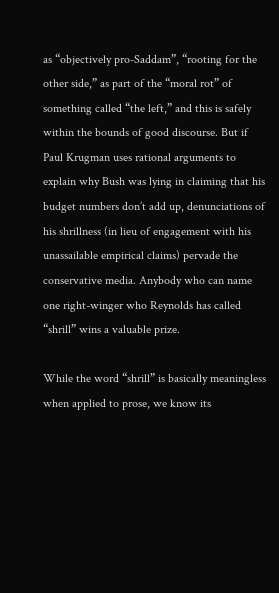as “objectively pro-Saddam”, “rooting for the other side,” as part of the “moral rot” of something called “the left,” and this is safely within the bounds of good discourse. But if Paul Krugman uses rational arguments to explain why Bush was lying in claiming that his budget numbers don’t add up, denunciations of his shrillness (in lieu of engagement with his unassailable empirical claims) pervade the conservative media. Anybody who can name one right-winger who Reynolds has called “shrill” wins a valuable prize.

While the word “shrill” is basically meaningless when applied to prose, we know its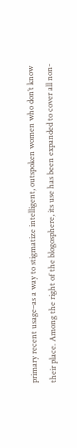primary recent usage–as a way to stigmatize intelligent, outspoken women who don’t know their place. Among the right of the blogosphere, its use has been expanded to cover all non-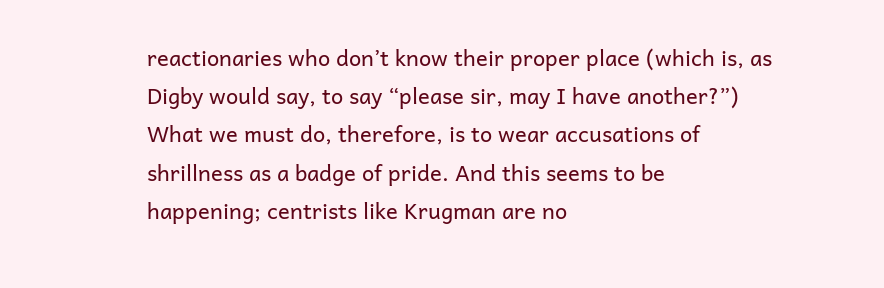reactionaries who don’t know their proper place (which is, as Digby would say, to say “please sir, may I have another?”) What we must do, therefore, is to wear accusations of shrillness as a badge of pride. And this seems to be happening; centrists like Krugman are no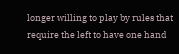longer willing to play by rules that require the left to have one hand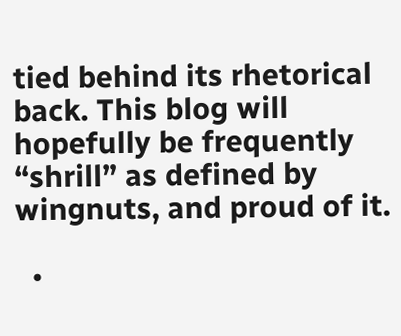tied behind its rhetorical back. This blog will hopefully be frequently “shrill” as defined by wingnuts, and proud of it.

  •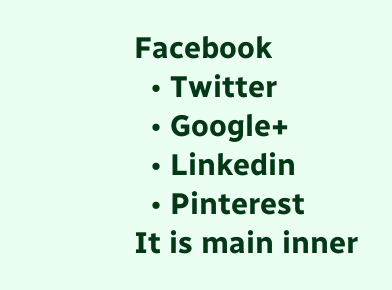Facebook
  • Twitter
  • Google+
  • Linkedin
  • Pinterest
It is main inner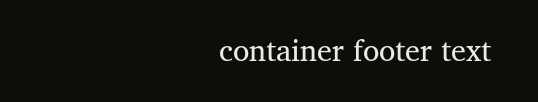container footer text